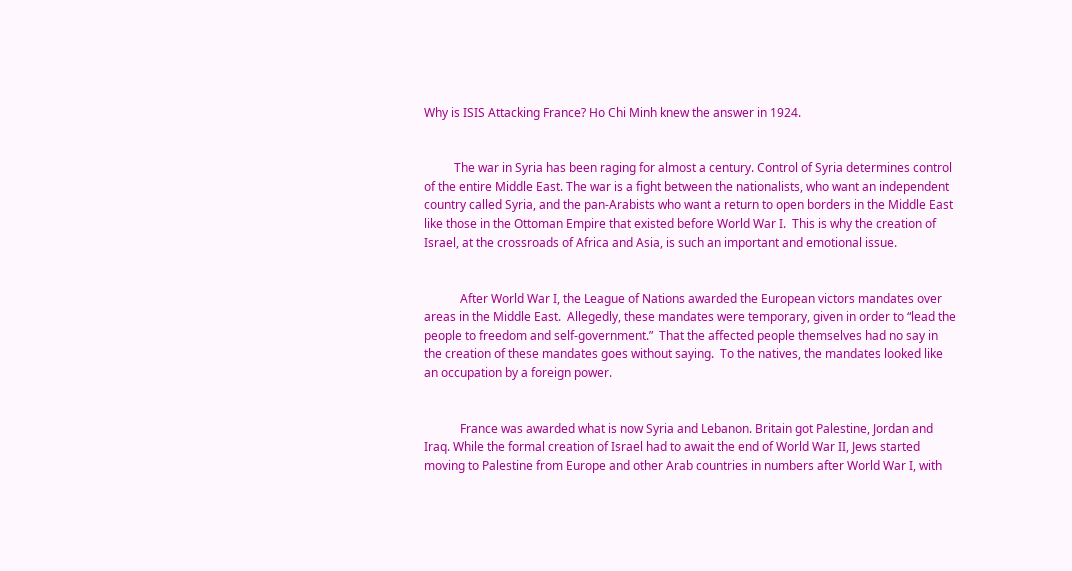Why is ISIS Attacking France? Ho Chi Minh knew the answer in 1924.


          The war in Syria has been raging for almost a century. Control of Syria determines control of the entire Middle East. The war is a fight between the nationalists, who want an independent country called Syria, and the pan-Arabists who want a return to open borders in the Middle East like those in the Ottoman Empire that existed before World War I.  This is why the creation of Israel, at the crossroads of Africa and Asia, is such an important and emotional issue.


            After World War I, the League of Nations awarded the European victors mandates over areas in the Middle East.  Allegedly, these mandates were temporary, given in order to “lead the people to freedom and self-government.”  That the affected people themselves had no say in the creation of these mandates goes without saying.  To the natives, the mandates looked like an occupation by a foreign power.


            France was awarded what is now Syria and Lebanon. Britain got Palestine, Jordan and Iraq. While the formal creation of Israel had to await the end of World War II, Jews started moving to Palestine from Europe and other Arab countries in numbers after World War I, with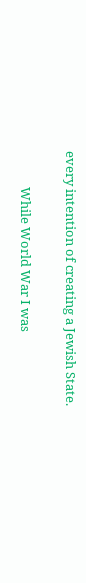every intention of creating a Jewish State.


            While World War I was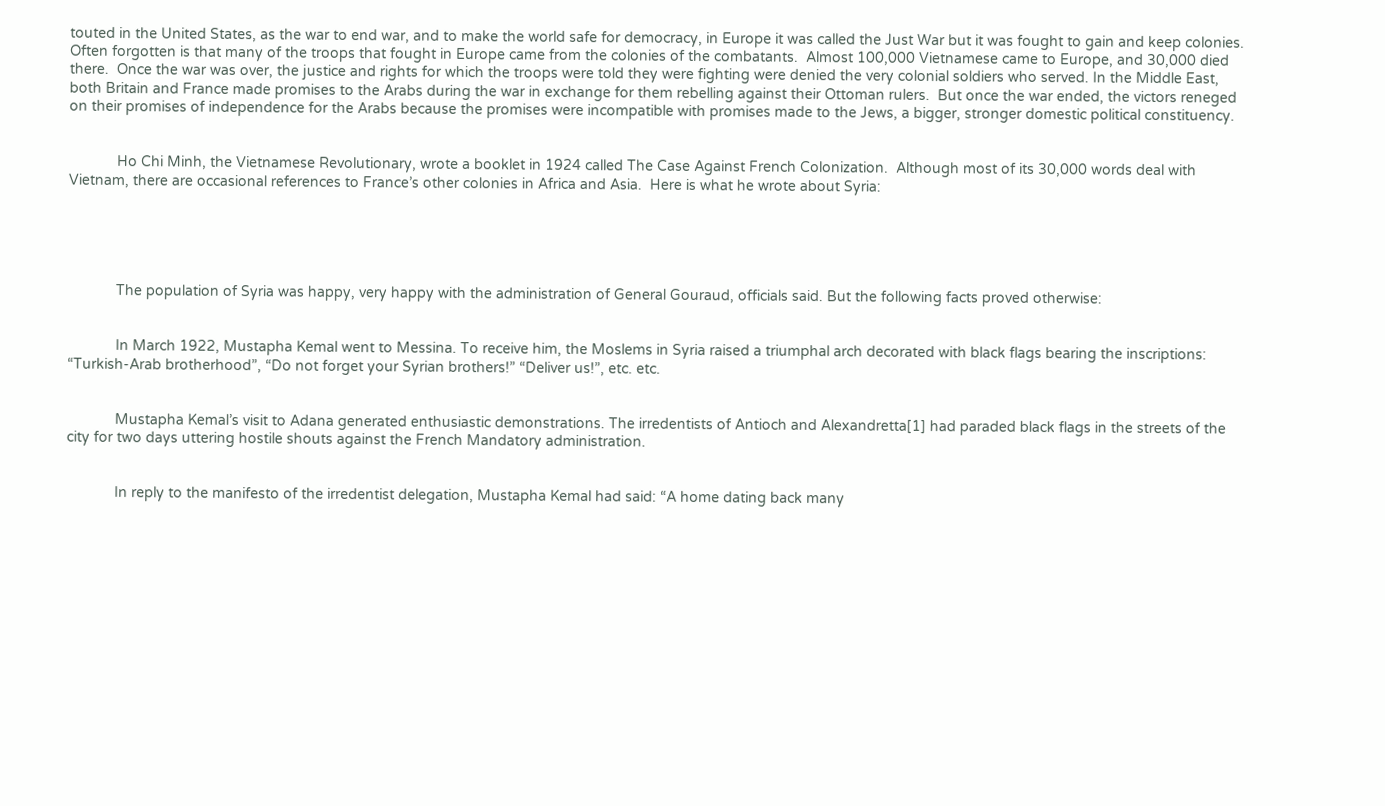touted in the United States, as the war to end war, and to make the world safe for democracy, in Europe it was called the Just War but it was fought to gain and keep colonies.  Often forgotten is that many of the troops that fought in Europe came from the colonies of the combatants.  Almost 100,000 Vietnamese came to Europe, and 30,000 died there.  Once the war was over, the justice and rights for which the troops were told they were fighting were denied the very colonial soldiers who served. In the Middle East, both Britain and France made promises to the Arabs during the war in exchange for them rebelling against their Ottoman rulers.  But once the war ended, the victors reneged on their promises of independence for the Arabs because the promises were incompatible with promises made to the Jews, a bigger, stronger domestic political constituency.


            Ho Chi Minh, the Vietnamese Revolutionary, wrote a booklet in 1924 called The Case Against French Colonization.  Although most of its 30,000 words deal with Vietnam, there are occasional references to France’s other colonies in Africa and Asia.  Here is what he wrote about Syria:





            The population of Syria was happy, very happy with the administration of General Gouraud, officials said. But the following facts proved otherwise:


            In March 1922, Mustapha Kemal went to Messina. To receive him, the Moslems in Syria raised a triumphal arch decorated with black flags bearing the inscriptions: “Turkish-Arab brotherhood”, “Do not forget your Syrian brothers!” “Deliver us!”, etc. etc.


            Mustapha Kemal’s visit to Adana generated enthusiastic demonstrations. The irredentists of Antioch and Alexandretta[1] had paraded black flags in the streets of the city for two days uttering hostile shouts against the French Mandatory administration.


            In reply to the manifesto of the irredentist delegation, Mustapha Kemal had said: “A home dating back many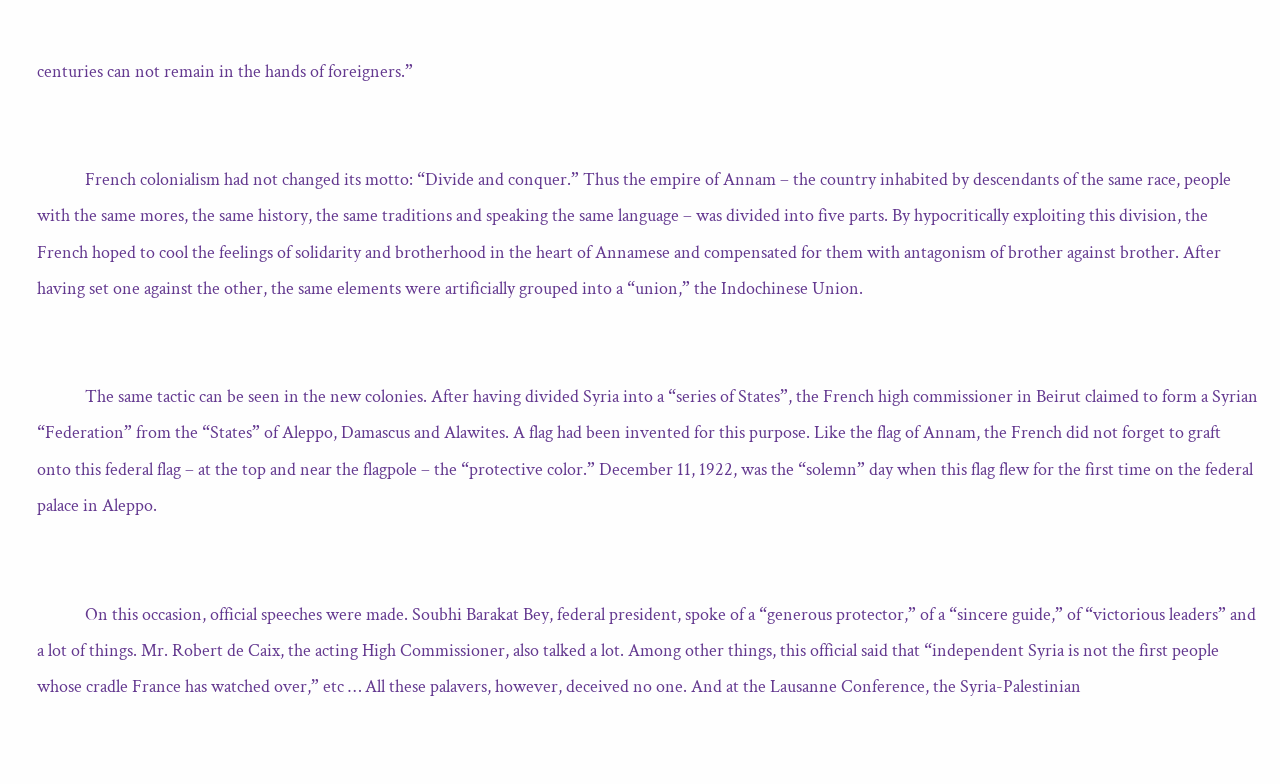centuries can not remain in the hands of foreigners.”


            French colonialism had not changed its motto: “Divide and conquer.” Thus the empire of Annam – the country inhabited by descendants of the same race, people with the same mores, the same history, the same traditions and speaking the same language – was divided into five parts. By hypocritically exploiting this division, the French hoped to cool the feelings of solidarity and brotherhood in the heart of Annamese and compensated for them with antagonism of brother against brother. After having set one against the other, the same elements were artificially grouped into a “union,” the Indochinese Union.


            The same tactic can be seen in the new colonies. After having divided Syria into a “series of States”, the French high commissioner in Beirut claimed to form a Syrian “Federation” from the “States” of Aleppo, Damascus and Alawites. A flag had been invented for this purpose. Like the flag of Annam, the French did not forget to graft onto this federal flag – at the top and near the flagpole – the “protective color.” December 11, 1922, was the “solemn” day when this flag flew for the first time on the federal palace in Aleppo.


            On this occasion, official speeches were made. Soubhi Barakat Bey, federal president, spoke of a “generous protector,” of a “sincere guide,” of “victorious leaders” and a lot of things. Mr. Robert de Caix, the acting High Commissioner, also talked a lot. Among other things, this official said that “independent Syria is not the first people whose cradle France has watched over,” etc … All these palavers, however, deceived no one. And at the Lausanne Conference, the Syria-Palestinian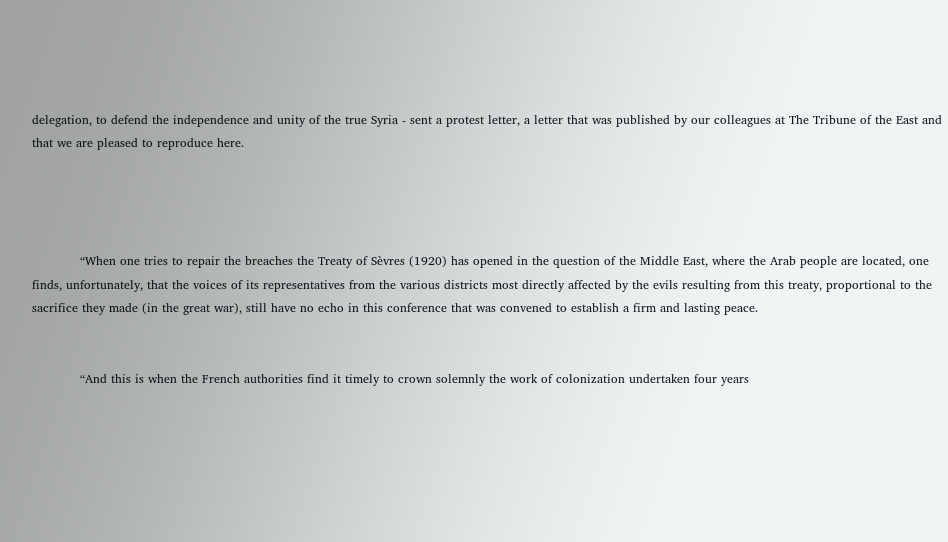delegation, to defend the independence and unity of the true Syria - sent a protest letter, a letter that was published by our colleagues at The Tribune of the East and that we are pleased to reproduce here.




            “When one tries to repair the breaches the Treaty of Sèvres (1920) has opened in the question of the Middle East, where the Arab people are located, one finds, unfortunately, that the voices of its representatives from the various districts most directly affected by the evils resulting from this treaty, proportional to the sacrifice they made (in the great war), still have no echo in this conference that was convened to establish a firm and lasting peace.


            “And this is when the French authorities find it timely to crown solemnly the work of colonization undertaken four years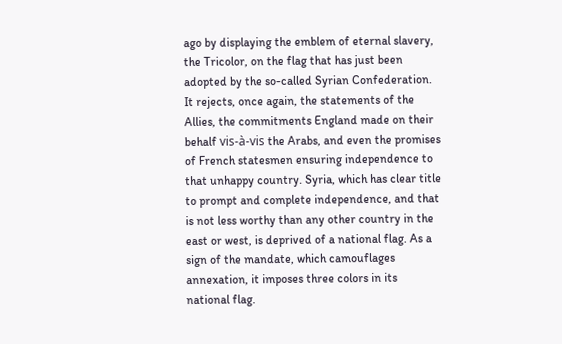ago by displaying the emblem of eternal slavery, the Tricolor, on the flag that has just been adopted by the so-called Syrian Confederation. It rejects, once again, the statements of the Allies, the commitments England made on their behalf vis-à-vis the Arabs, and even the promises of French statesmen ensuring independence to that unhappy country. Syria, which has clear title to prompt and complete independence, and that is not less worthy than any other country in the east or west, is deprived of a national flag. As a sign of the mandate, which camouflages annexation, it imposes three colors in its national flag.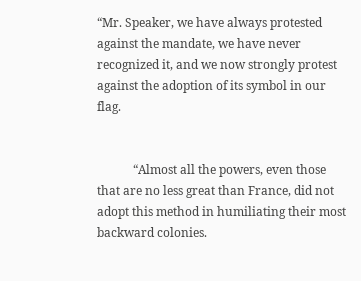“Mr. Speaker, we have always protested against the mandate, we have never recognized it, and we now strongly protest against the adoption of its symbol in our flag.


            “Almost all the powers, even those that are no less great than France, did not adopt this method in humiliating their most backward colonies.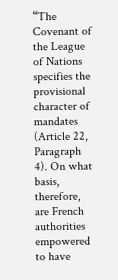“The Covenant of the League of Nations specifies the provisional character of mandates (Article 22, Paragraph 4). On what basis, therefore, are French authorities empowered to have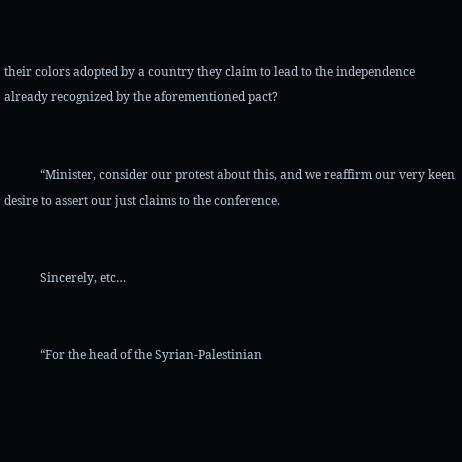their colors adopted by a country they claim to lead to the independence already recognized by the aforementioned pact?


            “Minister, consider our protest about this, and we reaffirm our very keen desire to assert our just claims to the conference.


            Sincerely, etc…


            “For the head of the Syrian-Palestinian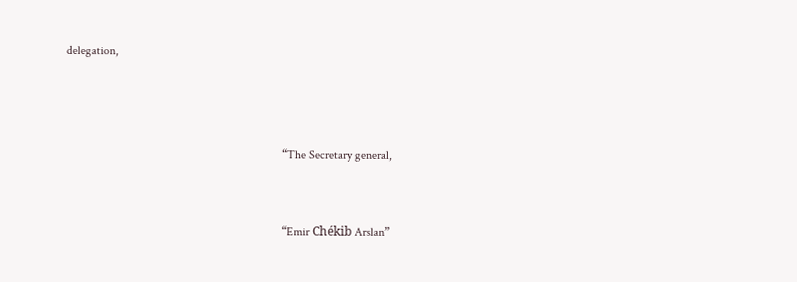delegation,



                                                                        “The Secretary general,


                                                                        “Emir Chékib Arslan”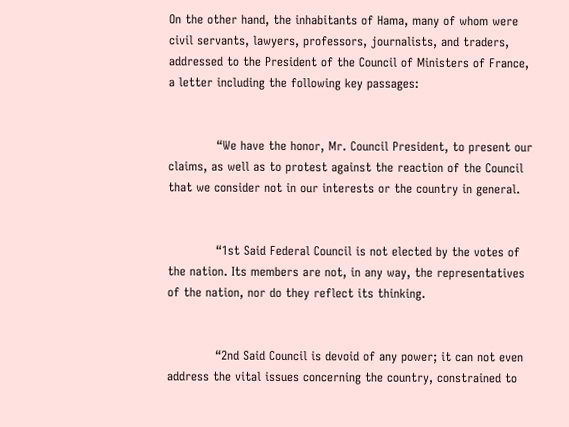On the other hand, the inhabitants of Hama, many of whom were civil servants, lawyers, professors, journalists, and traders, addressed to the President of the Council of Ministers of France, a letter including the following key passages:


            “We have the honor, Mr. Council President, to present our claims, as well as to protest against the reaction of the Council that we consider not in our interests or the country in general.


            “1st Said Federal Council is not elected by the votes of the nation. Its members are not, in any way, the representatives of the nation, nor do they reflect its thinking.


            “2nd Said Council is devoid of any power; it can not even address the vital issues concerning the country, constrained to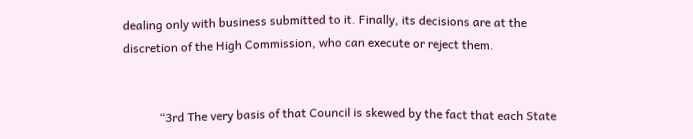dealing only with business submitted to it. Finally, its decisions are at the discretion of the High Commission, who can execute or reject them.


            “3rd The very basis of that Council is skewed by the fact that each State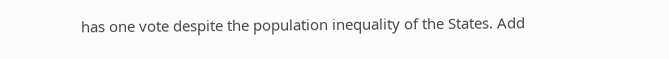has one vote despite the population inequality of the States. Add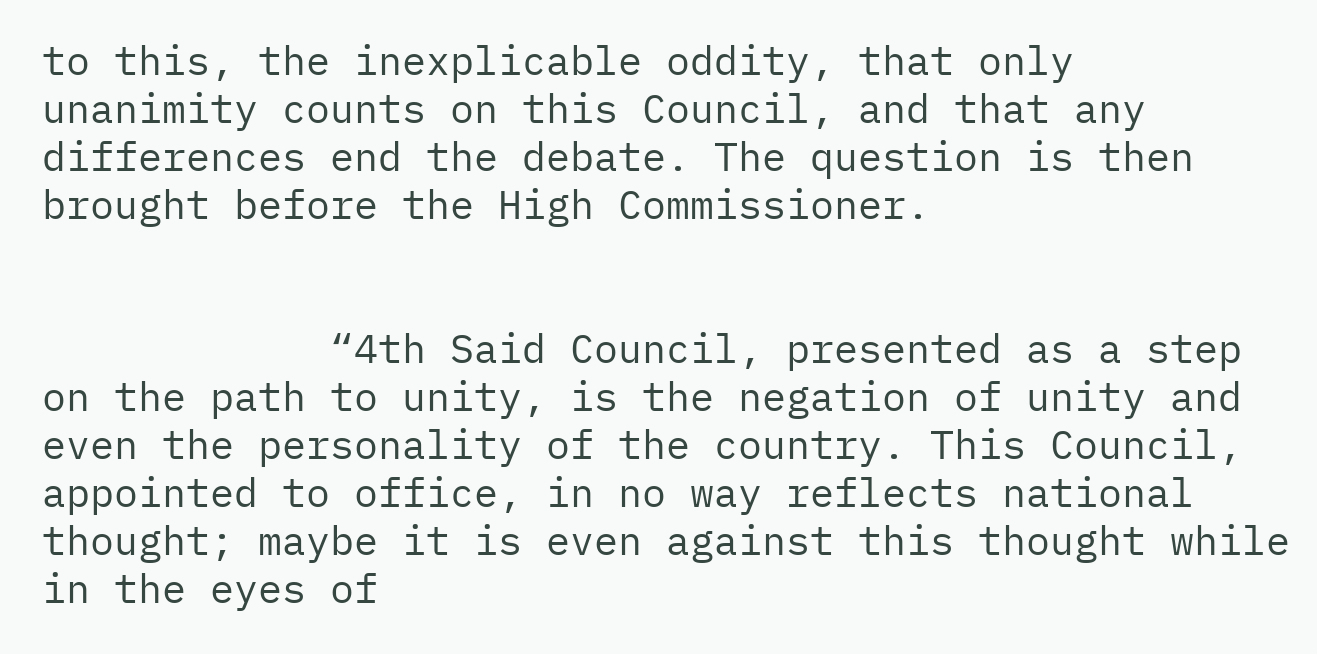to this, the inexplicable oddity, that only unanimity counts on this Council, and that any differences end the debate. The question is then brought before the High Commissioner.


            “4th Said Council, presented as a step on the path to unity, is the negation of unity and even the personality of the country. This Council, appointed to office, in no way reflects national thought; maybe it is even against this thought while in the eyes of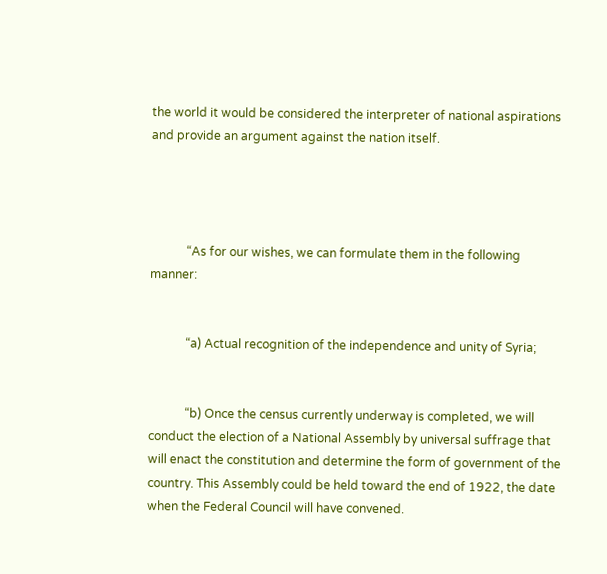the world it would be considered the interpreter of national aspirations and provide an argument against the nation itself.




            “As for our wishes, we can formulate them in the following manner:


            “a) Actual recognition of the independence and unity of Syria;


            “b) Once the census currently underway is completed, we will conduct the election of a National Assembly by universal suffrage that will enact the constitution and determine the form of government of the country. This Assembly could be held toward the end of 1922, the date when the Federal Council will have convened.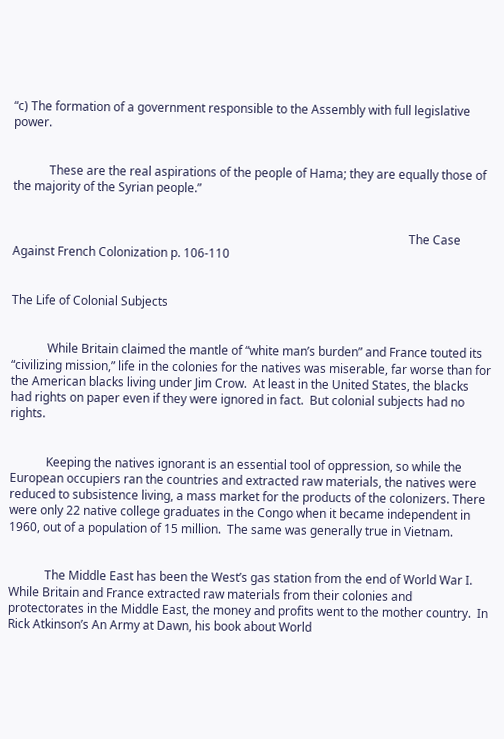“c) The formation of a government responsible to the Assembly with full legislative power.


            These are the real aspirations of the people of Hama; they are equally those of the majority of the Syrian people.”


                                                                                                                                    The Case Against French Colonization p. 106-110


The Life of Colonial Subjects


            While Britain claimed the mantle of “white man’s burden” and France touted its “civilizing mission,” life in the colonies for the natives was miserable, far worse than for the American blacks living under Jim Crow.  At least in the United States, the blacks had rights on paper even if they were ignored in fact.  But colonial subjects had no rights.


            Keeping the natives ignorant is an essential tool of oppression, so while the European occupiers ran the countries and extracted raw materials, the natives were reduced to subsistence living, a mass market for the products of the colonizers. There were only 22 native college graduates in the Congo when it became independent in 1960, out of a population of 15 million.  The same was generally true in Vietnam.


            The Middle East has been the West’s gas station from the end of World War I.  While Britain and France extracted raw materials from their colonies and protectorates in the Middle East, the money and profits went to the mother country.  In Rick Atkinson’s An Army at Dawn, his book about World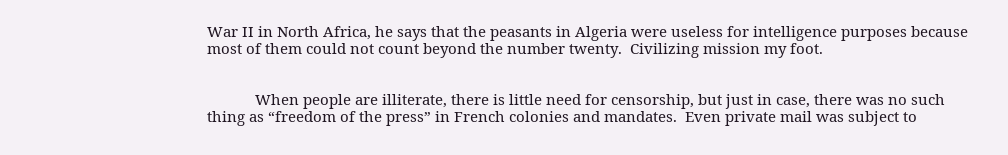War II in North Africa, he says that the peasants in Algeria were useless for intelligence purposes because most of them could not count beyond the number twenty.  Civilizing mission my foot.


            When people are illiterate, there is little need for censorship, but just in case, there was no such thing as “freedom of the press” in French colonies and mandates.  Even private mail was subject to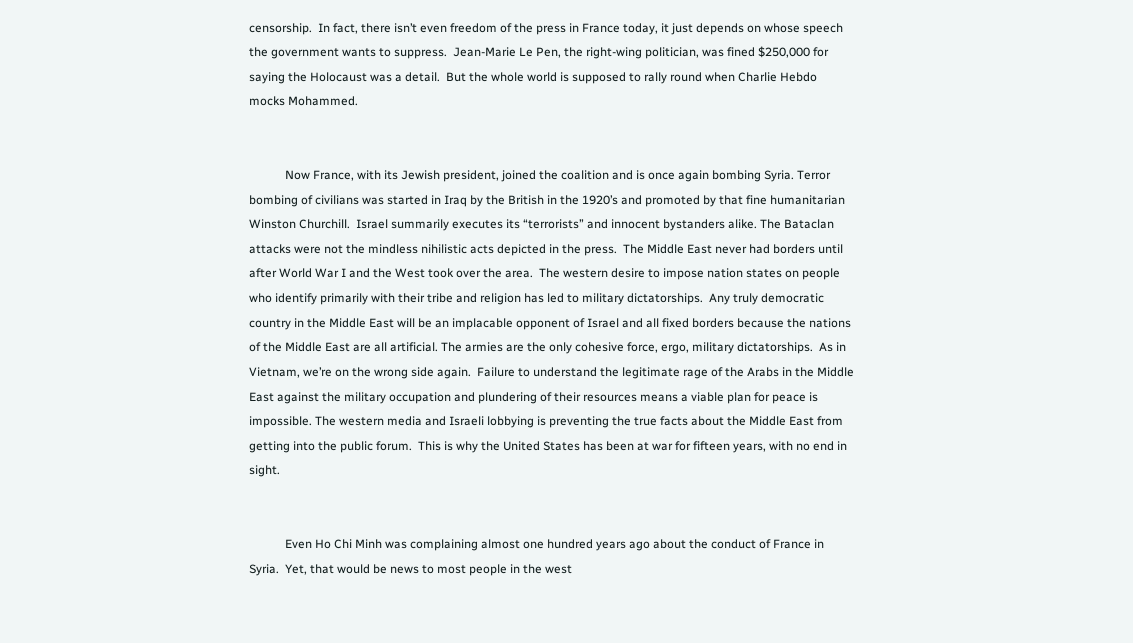censorship.  In fact, there isn’t even freedom of the press in France today, it just depends on whose speech the government wants to suppress.  Jean-Marie Le Pen, the right-wing politician, was fined $250,000 for saying the Holocaust was a detail.  But the whole world is supposed to rally round when Charlie Hebdo mocks Mohammed.


            Now France, with its Jewish president, joined the coalition and is once again bombing Syria. Terror bombing of civilians was started in Iraq by the British in the 1920’s and promoted by that fine humanitarian Winston Churchill.  Israel summarily executes its “terrorists” and innocent bystanders alike. The Bataclan attacks were not the mindless nihilistic acts depicted in the press.  The Middle East never had borders until after World War I and the West took over the area.  The western desire to impose nation states on people who identify primarily with their tribe and religion has led to military dictatorships.  Any truly democratic country in the Middle East will be an implacable opponent of Israel and all fixed borders because the nations of the Middle East are all artificial. The armies are the only cohesive force, ergo, military dictatorships.  As in Vietnam, we’re on the wrong side again.  Failure to understand the legitimate rage of the Arabs in the Middle East against the military occupation and plundering of their resources means a viable plan for peace is impossible. The western media and Israeli lobbying is preventing the true facts about the Middle East from getting into the public forum.  This is why the United States has been at war for fifteen years, with no end in sight.


            Even Ho Chi Minh was complaining almost one hundred years ago about the conduct of France in Syria.  Yet, that would be news to most people in the west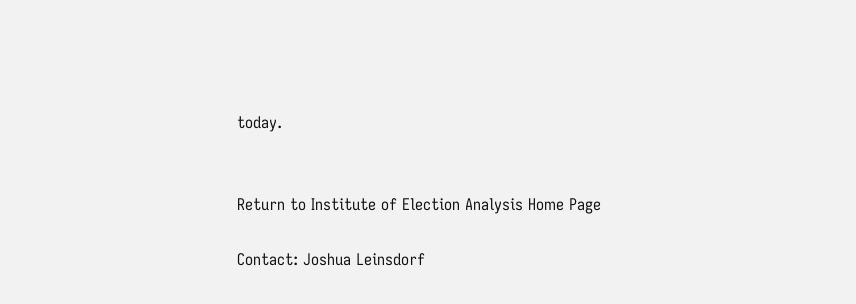today.


Return to Institute of Election Analysis Home Page

Contact: Joshua Leinsdorf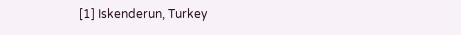[1] Iskenderun, Turkey